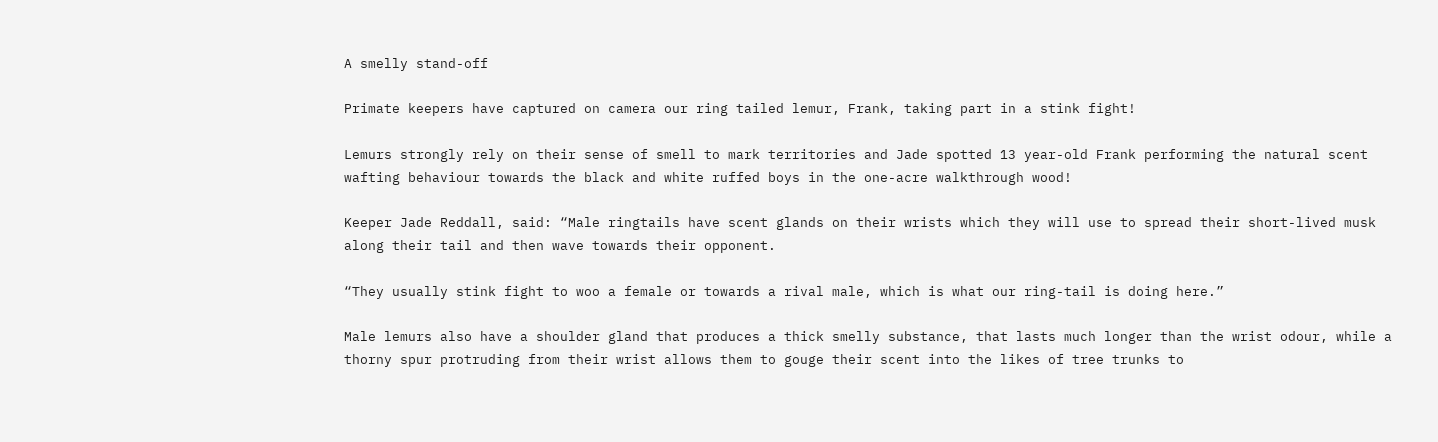A smelly stand-off

Primate keepers have captured on camera our ring tailed lemur, Frank, taking part in a stink fight!

Lemurs strongly rely on their sense of smell to mark territories and Jade spotted 13 year-old Frank performing the natural scent wafting behaviour towards the black and white ruffed boys in the one-acre walkthrough wood!

Keeper Jade Reddall, said: “Male ringtails have scent glands on their wrists which they will use to spread their short-lived musk along their tail and then wave towards their opponent.

“They usually stink fight to woo a female or towards a rival male, which is what our ring-tail is doing here.”

Male lemurs also have a shoulder gland that produces a thick smelly substance, that lasts much longer than the wrist odour, while a thorny spur protruding from their wrist allows them to gouge their scent into the likes of tree trunks to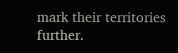mark their territories further.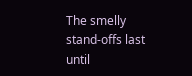The smelly stand-offs last until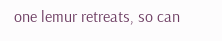one lemur retreats, so can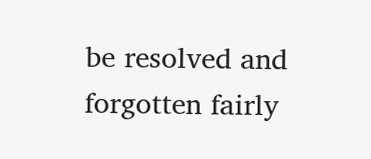be resolved and forgotten fairly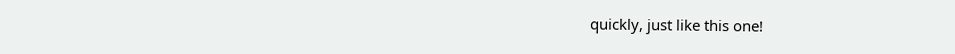quickly, just like this one!